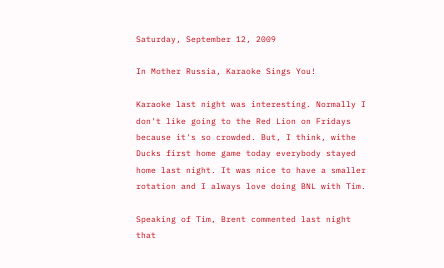Saturday, September 12, 2009

In Mother Russia, Karaoke Sings You!

Karaoke last night was interesting. Normally I don't like going to the Red Lion on Fridays because it's so crowded. But, I think, withe Ducks first home game today everybody stayed home last night. It was nice to have a smaller rotation and I always love doing BNL with Tim.

Speaking of Tim, Brent commented last night that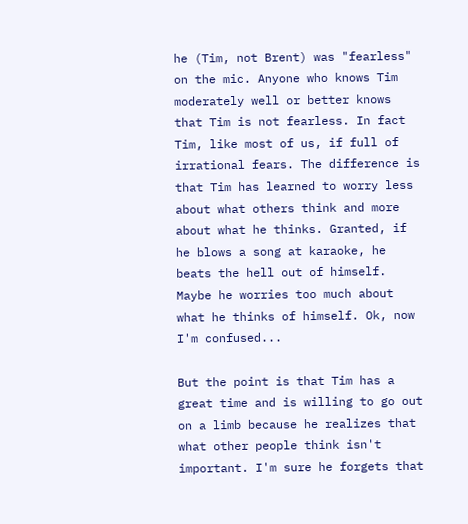he (Tim, not Brent) was "fearless" on the mic. Anyone who knows Tim moderately well or better knows that Tim is not fearless. In fact Tim, like most of us, if full of irrational fears. The difference is that Tim has learned to worry less about what others think and more about what he thinks. Granted, if he blows a song at karaoke, he beats the hell out of himself. Maybe he worries too much about what he thinks of himself. Ok, now I'm confused...

But the point is that Tim has a great time and is willing to go out on a limb because he realizes that what other people think isn't important. I'm sure he forgets that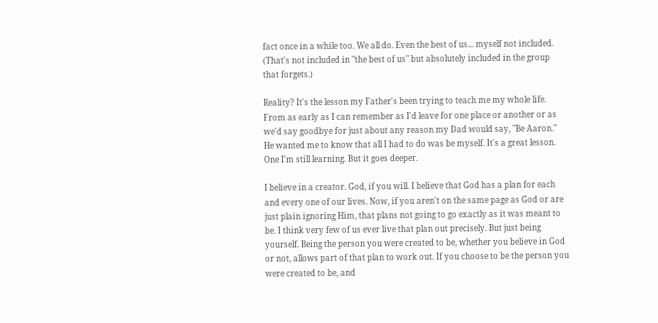fact once in a while too. We all do. Even the best of us... myself not included. (That's not included in "the best of us" but absolutely included in the group that forgets.)

Reality? It's the lesson my Father's been trying to teach me my whole life. From as early as I can remember as I'd leave for one place or another or as we'd say goodbye for just about any reason my Dad would say, "Be Aaron." He wanted me to know that all I had to do was be myself. It's a great lesson. One I'm still learning. But it goes deeper.

I believe in a creator. God, if you will. I believe that God has a plan for each and every one of our lives. Now, if you aren't on the same page as God or are just plain ignoring Him, that plans not going to go exactly as it was meant to be. I think very few of us ever live that plan out precisely. But just being yourself. Being the person you were created to be, whether you believe in God or not, allows part of that plan to work out. If you choose to be the person you were created to be, and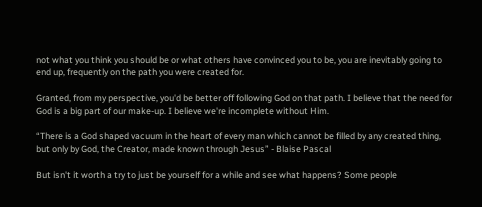not what you think you should be or what others have convinced you to be, you are inevitably going to end up, frequently on the path you were created for.

Granted, from my perspective, you'd be better off following God on that path. I believe that the need for God is a big part of our make-up. I believe we're incomplete without Him.

“There is a God shaped vacuum in the heart of every man which cannot be filled by any created thing, but only by God, the Creator, made known through Jesus” - Blaise Pascal

But isn't it worth a try to just be yourself for a while and see what happens? Some people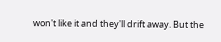won't like it and they'll drift away. But the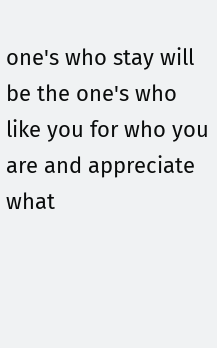one's who stay will be the one's who like you for who you are and appreciate what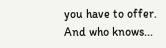you have to offer. And who knows...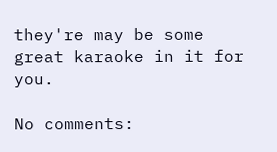they're may be some great karaoke in it for you.

No comments: